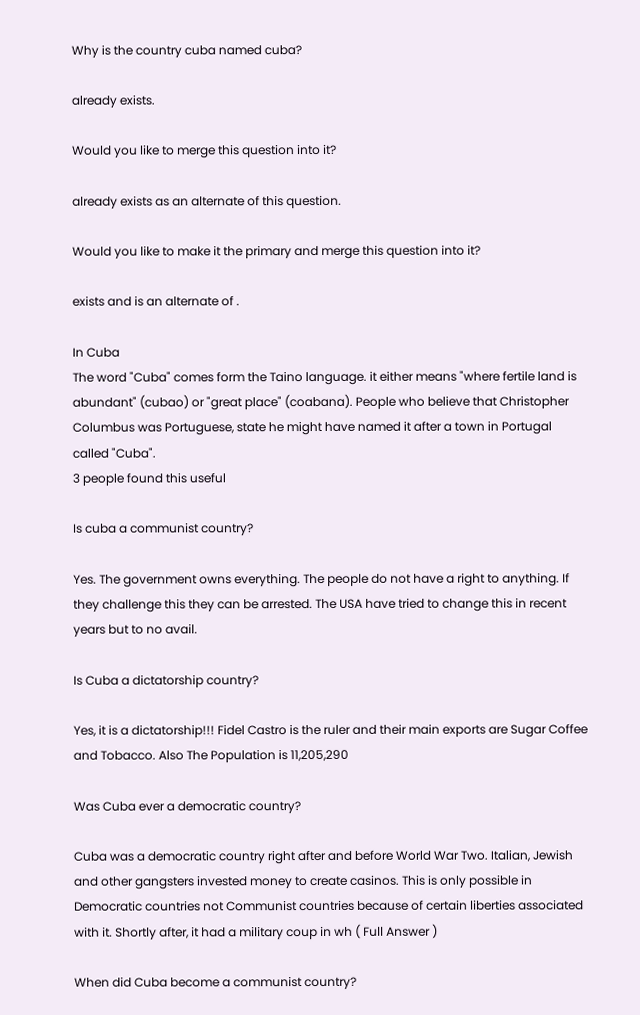Why is the country cuba named cuba?

already exists.

Would you like to merge this question into it?

already exists as an alternate of this question.

Would you like to make it the primary and merge this question into it?

exists and is an alternate of .

In Cuba
The word "Cuba" comes form the Taino language. it either means "where fertile land is abundant" (cubao) or "great place" (coabana). People who believe that Christopher Columbus was Portuguese, state he might have named it after a town in Portugal called "Cuba".
3 people found this useful

Is cuba a communist country?

Yes. The government owns everything. The people do not have a right to anything. If they challenge this they can be arrested. The USA have tried to change this in recent years but to no avail.

Is Cuba a dictatorship country?

Yes, it is a dictatorship!!! Fidel Castro is the ruler and their main exports are Sugar Coffee and Tobacco. Also The Population is 11,205,290

Was Cuba ever a democratic country?

Cuba was a democratic country right after and before World War Two. Italian, Jewish and other gangsters invested money to create casinos. This is only possible in Democratic countries not Communist countries because of certain liberties associated with it. Shortly after, it had a military coup in wh ( Full Answer )

When did Cuba become a communist country?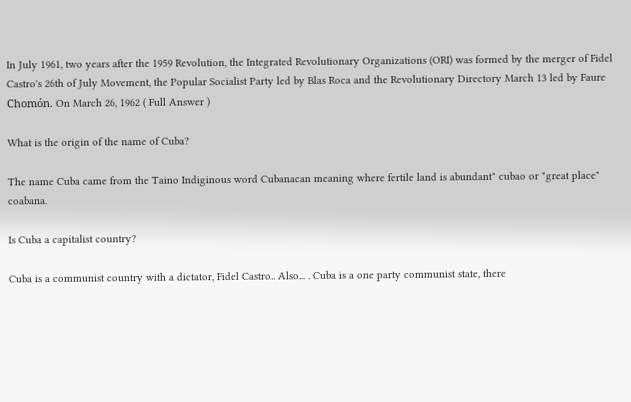In July 1961, two years after the 1959 Revolution, the Integrated Revolutionary Organizations (ORI) was formed by the merger of Fidel Castro's 26th of July Movement, the Popular Socialist Party led by Blas Roca and the Revolutionary Directory March 13 led by Faure Chomón. On March 26, 1962 ( Full Answer )

What is the origin of the name of Cuba?

The name Cuba came from the Taino Indiginous word Cubanacan meaning where fertile land is abundant" cubao or "great place" coabana.

Is Cuba a capitalist country?

Cuba is a communist country with a dictator, Fidel Castro.. Also... . Cuba is a one party communist state, there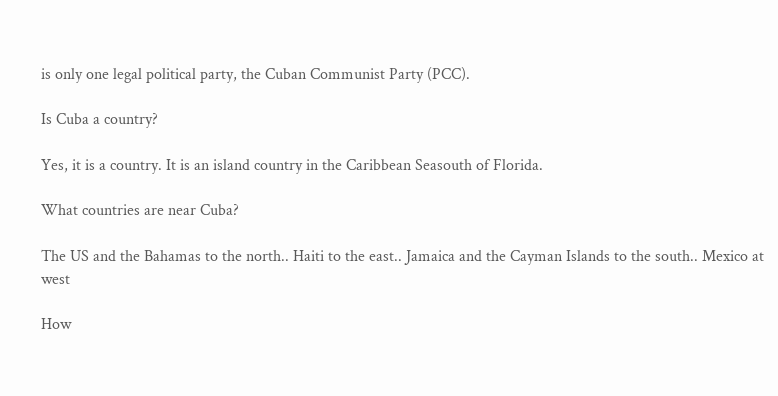is only one legal political party, the Cuban Communist Party (PCC).

Is Cuba a country?

Yes, it is a country. It is an island country in the Caribbean Seasouth of Florida.

What countries are near Cuba?

The US and the Bahamas to the north.. Haiti to the east.. Jamaica and the Cayman Islands to the south.. Mexico at west

How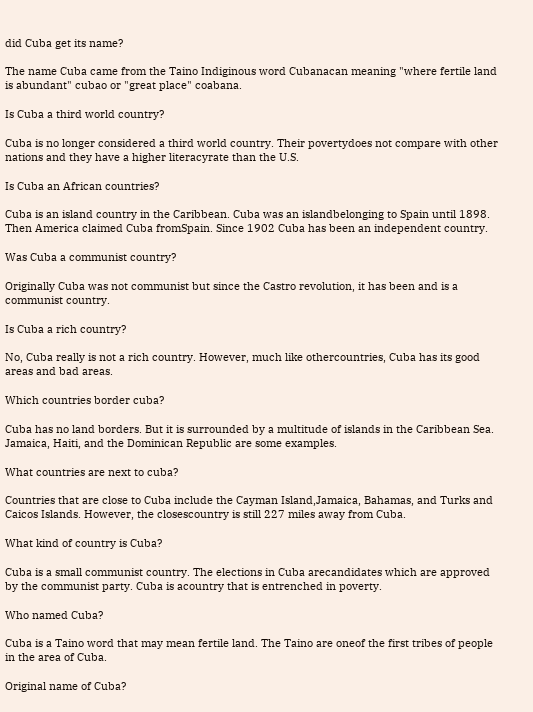did Cuba get its name?

The name Cuba came from the Taino Indiginous word Cubanacan meaning "where fertile land is abundant" cubao or "great place" coabana.

Is Cuba a third world country?

Cuba is no longer considered a third world country. Their povertydoes not compare with other nations and they have a higher literacyrate than the U.S.

Is Cuba an African countries?

Cuba is an island country in the Caribbean. Cuba was an islandbelonging to Spain until 1898. Then America claimed Cuba fromSpain. Since 1902 Cuba has been an independent country.

Was Cuba a communist country?

Originally Cuba was not communist but since the Castro revolution, it has been and is a communist country.

Is Cuba a rich country?

No, Cuba really is not a rich country. However, much like othercountries, Cuba has its good areas and bad areas.

Which countries border cuba?

Cuba has no land borders. But it is surrounded by a multitude of islands in the Caribbean Sea. Jamaica, Haiti, and the Dominican Republic are some examples.

What countries are next to cuba?

Countries that are close to Cuba include the Cayman Island,Jamaica, Bahamas, and Turks and Caicos Islands. However, the closescountry is still 227 miles away from Cuba.

What kind of country is Cuba?

Cuba is a small communist country. The elections in Cuba arecandidates which are approved by the communist party. Cuba is acountry that is entrenched in poverty.

Who named Cuba?

Cuba is a Taino word that may mean fertile land. The Taino are oneof the first tribes of people in the area of Cuba.

Original name of Cuba?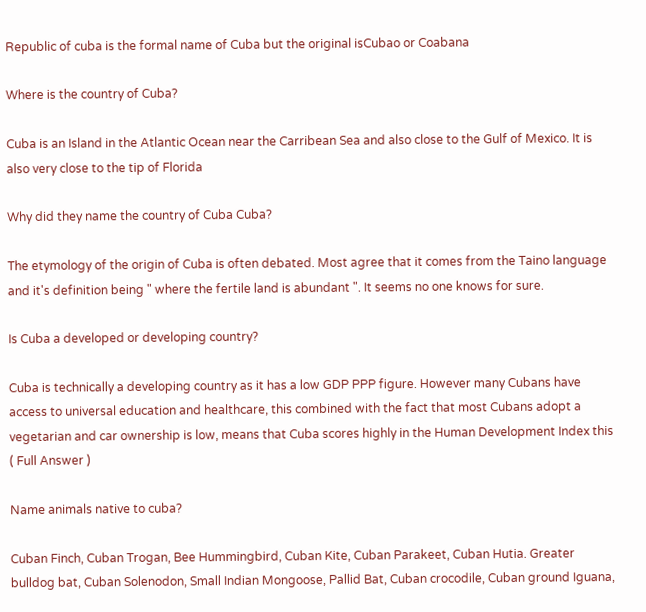Republic of cuba is the formal name of Cuba but the original isCubao or Coabana

Where is the country of Cuba?

Cuba is an Island in the Atlantic Ocean near the Carribean Sea and also close to the Gulf of Mexico. It is also very close to the tip of Florida

Why did they name the country of Cuba Cuba?

The etymology of the origin of Cuba is often debated. Most agree that it comes from the Taino language and it's definition being " where the fertile land is abundant ". It seems no one knows for sure.

Is Cuba a developed or developing country?

Cuba is technically a developing country as it has a low GDP PPP figure. However many Cubans have access to universal education and healthcare, this combined with the fact that most Cubans adopt a vegetarian and car ownership is low, means that Cuba scores highly in the Human Development Index this ( Full Answer )

Name animals native to cuba?

Cuban Finch, Cuban Trogan, Bee Hummingbird, Cuban Kite, Cuban Parakeet, Cuban Hutia. Greater bulldog bat, Cuban Solenodon, Small Indian Mongoose, Pallid Bat, Cuban crocodile, Cuban ground Iguana,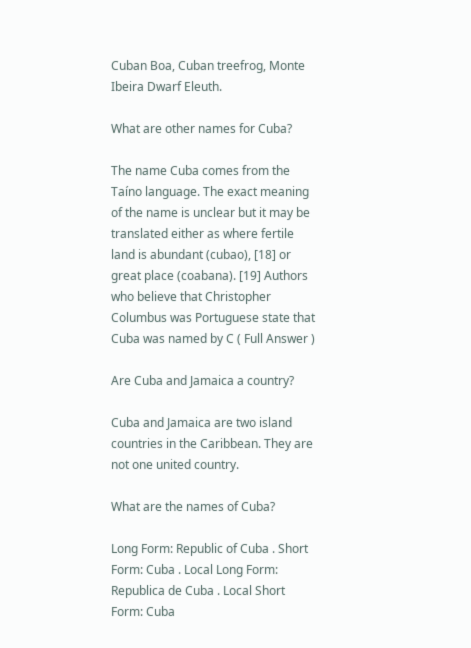Cuban Boa, Cuban treefrog, Monte Ibeira Dwarf Eleuth.

What are other names for Cuba?

The name Cuba comes from the Taíno language. The exact meaning of the name is unclear but it may be translated either as where fertile land is abundant (cubao), [18] or great place (coabana). [19] Authors who believe that Christopher Columbus was Portuguese state that Cuba was named by C ( Full Answer )

Are Cuba and Jamaica a country?

Cuba and Jamaica are two island countries in the Caribbean. They are not one united country.

What are the names of Cuba?

Long Form: Republic of Cuba . Short Form: Cuba . Local Long Form: Republica de Cuba . Local Short Form: Cuba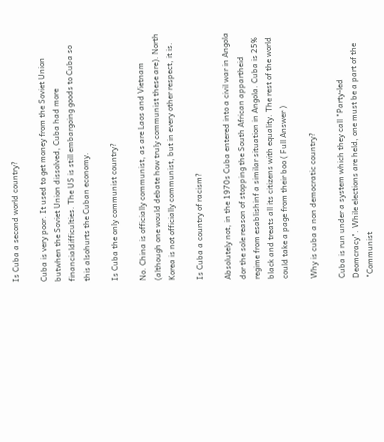Is Cuba a second world country?

Cuba is very poor. It used to get money from the Soviet Union butwhen the Soviet Union dissolved, Cuba had more financialdifficulties. The US is still embargoing goods to Cuba so this alsohurts the Cuban economy.

Is Cuba the only communist country?

No. China is officially communist, as are Laos and Vietnam (although one would debate how truly communist these are). North Korea is not officially communist, but in every other respect, it is.

Is Cuba a country of racism?

Absolutely not, in the 1970s Cuba entered into a civil war in Angola dor the sole reason of stopping the South African appartheid regime from esablishinf a similar situation in Angola. Cuba is 25% black and treats all its citizens with equality. The rest of the world could take a page from their boo ( Full Answer )

Why is cuba a non democratic country?

Cuba is run under a system which they call "Party-led Deomcracy". While elections are held, one must be a part of the "Communist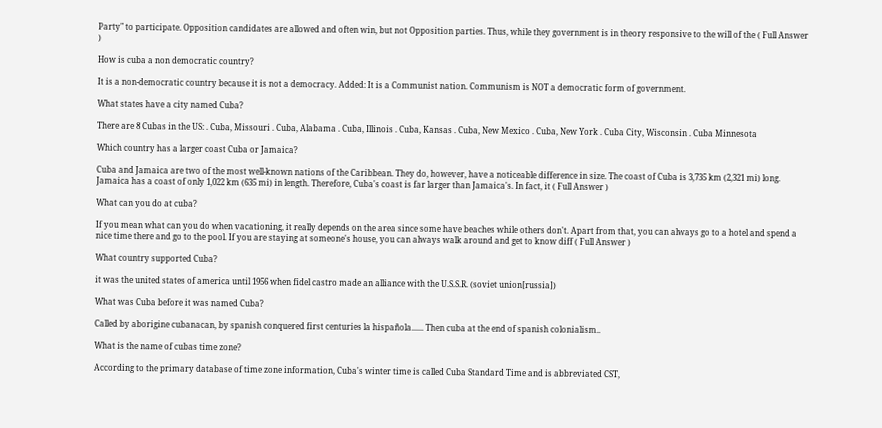Party" to participate. Opposition candidates are allowed and often win, but not Opposition parties. Thus, while they government is in theory responsive to the will of the ( Full Answer )

How is cuba a non democratic country?

It is a non-democratic country because it is not a democracy. Added: It is a Communist nation. Communism is NOT a democratic form of government.

What states have a city named Cuba?

There are 8 Cubas in the US: . Cuba, Missouri . Cuba, Alabama . Cuba, Illinois . Cuba, Kansas . Cuba, New Mexico . Cuba, New York . Cuba City, Wisconsin . Cuba Minnesota

Which country has a larger coast Cuba or Jamaica?

Cuba and Jamaica are two of the most well-known nations of the Caribbean. They do, however, have a noticeable difference in size. The coast of Cuba is 3,735 km (2,321 mi) long. Jamaica has a coast of only 1,022 km (635 mi) in length. Therefore, Cuba's coast is far larger than Jamaica's. In fact, it ( Full Answer )

What can you do at cuba?

If you mean what can you do when vacationing, it really depends on the area since some have beaches while others don't. Apart from that, you can always go to a hotel and spend a nice time there and go to the pool. If you are staying at someone's house, you can always walk around and get to know diff ( Full Answer )

What country supported Cuba?

it was the united states of america until 1956 when fidel castro made an alliance with the U.S.S.R. (soviet union[russia])

What was Cuba before it was named Cuba?

Called by aborigine cubanacan, by spanish conquered first centuries la hispañola...... Then cuba at the end of spanish colonialism..

What is the name of cubas time zone?

According to the primary database of time zone information, Cuba's winter time is called Cuba Standard Time and is abbreviated CST,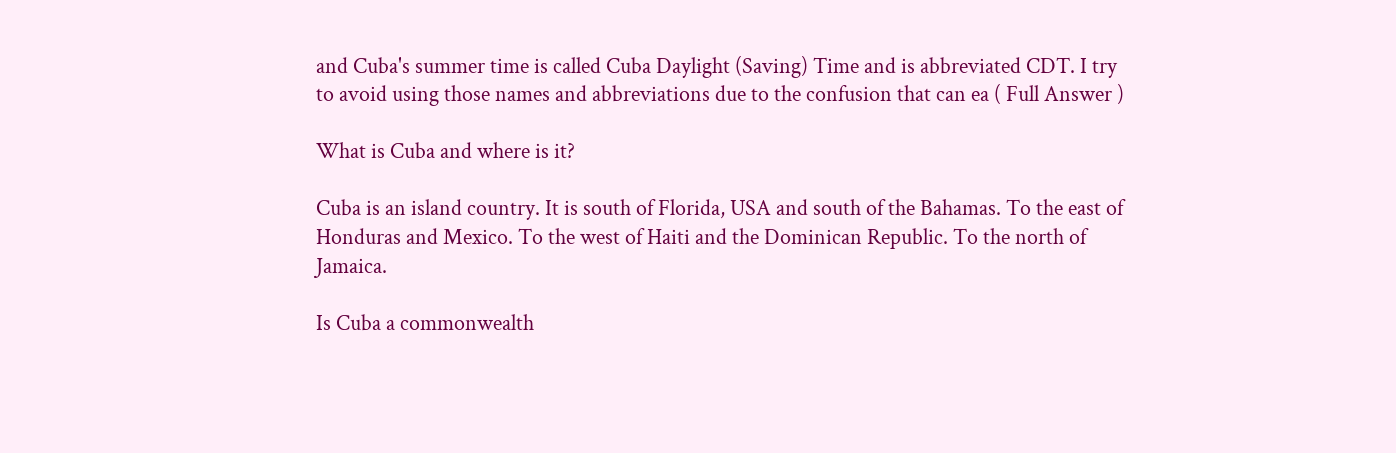and Cuba's summer time is called Cuba Daylight (Saving) Time and is abbreviated CDT. I try to avoid using those names and abbreviations due to the confusion that can ea ( Full Answer )

What is Cuba and where is it?

Cuba is an island country. It is south of Florida, USA and south of the Bahamas. To the east of Honduras and Mexico. To the west of Haiti and the Dominican Republic. To the north of Jamaica.

Is Cuba a commonwealth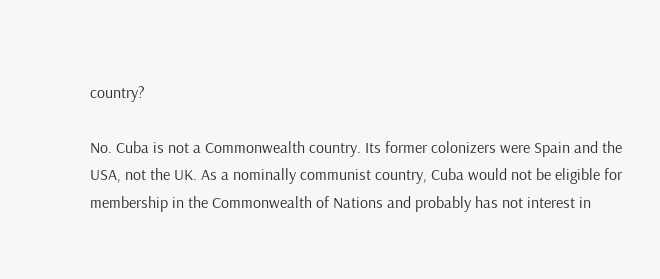country?

No. Cuba is not a Commonwealth country. Its former colonizers were Spain and the USA, not the UK. As a nominally communist country, Cuba would not be eligible for membership in the Commonwealth of Nations and probably has not interest in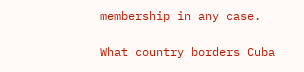membership in any case.

What country borders Cuba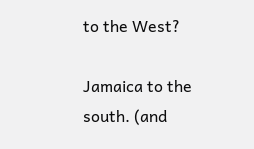to the West?

Jamaica to the south. (and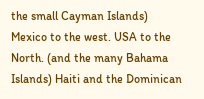the small Cayman Islands) Mexico to the west. USA to the North. (and the many Bahama Islands) Haiti and the Dominican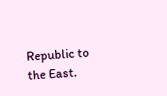Republic to the East.